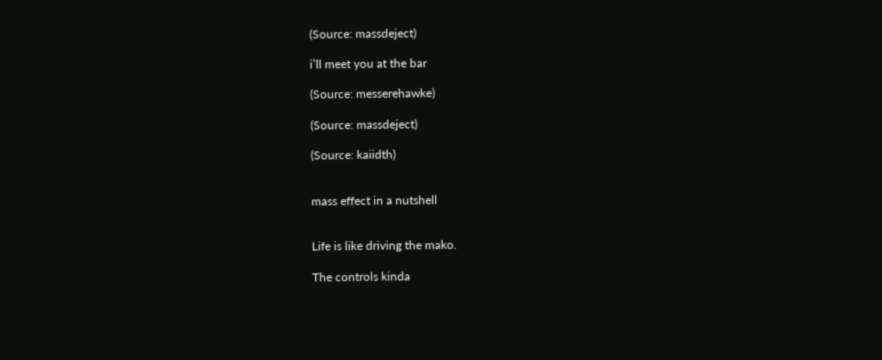(Source: massdeject)

i’ll meet you at the bar

(Source: messerehawke)

(Source: massdeject)

(Source: kaiidth)


mass effect in a nutshell


Life is like driving the mako.

The controls kinda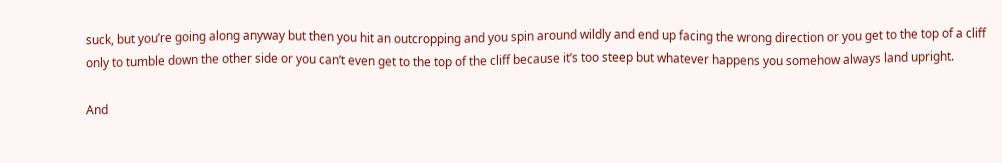suck, but you’re going along anyway but then you hit an outcropping and you spin around wildly and end up facing the wrong direction or you get to the top of a cliff only to tumble down the other side or you can’t even get to the top of the cliff because it’s too steep but whatever happens you somehow always land upright.

And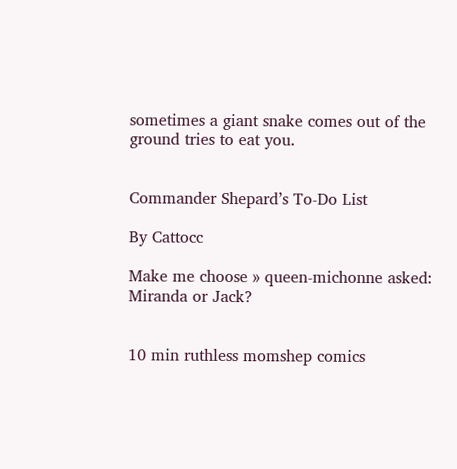sometimes a giant snake comes out of the ground tries to eat you.


Commander Shepard’s To-Do List

By Cattocc

Make me choose » queen-michonne asked: Miranda or Jack?


10 min ruthless momshep comics